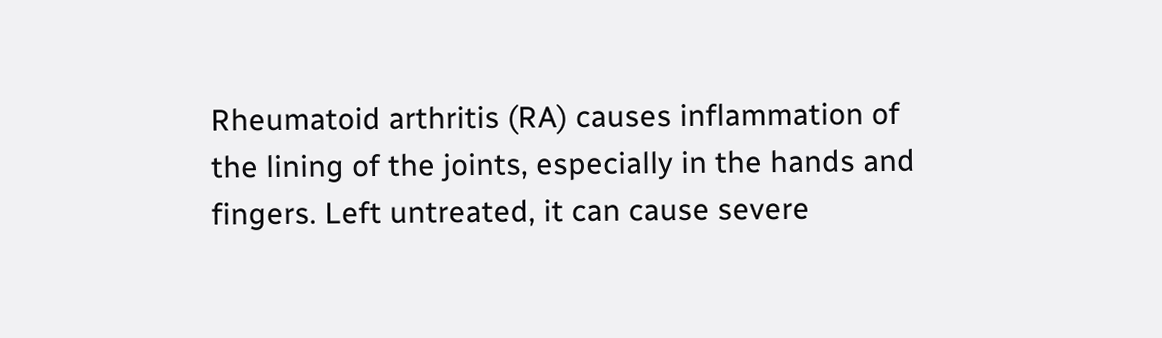Rheumatoid arthritis (RA) causes inflammation of the lining of the joints, especially in the hands and fingers. Left untreated, it can cause severe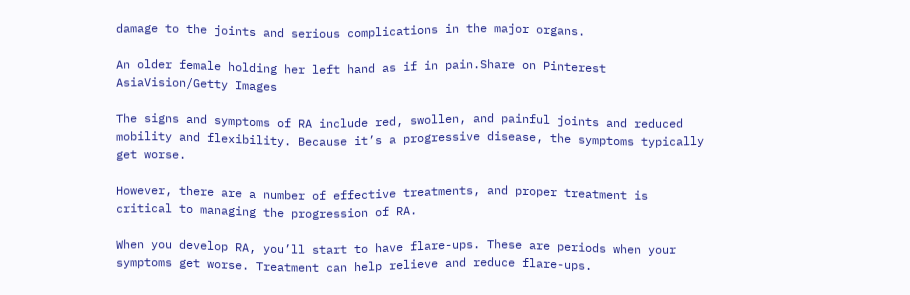damage to the joints and serious complications in the major organs.

An older female holding her left hand as if in pain.Share on Pinterest
AsiaVision/Getty Images

The signs and symptoms of RA include red, swollen, and painful joints and reduced mobility and flexibility. Because it’s a progressive disease, the symptoms typically get worse.

However, there are a number of effective treatments, and proper treatment is critical to managing the progression of RA.

When you develop RA, you’ll start to have flare-ups. These are periods when your symptoms get worse. Treatment can help relieve and reduce flare-ups.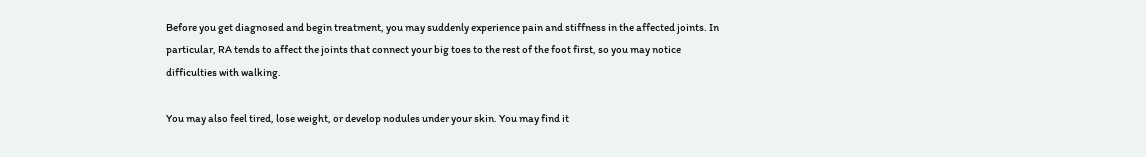Before you get diagnosed and begin treatment, you may suddenly experience pain and stiffness in the affected joints. In particular, RA tends to affect the joints that connect your big toes to the rest of the foot first, so you may notice difficulties with walking.

You may also feel tired, lose weight, or develop nodules under your skin. You may find it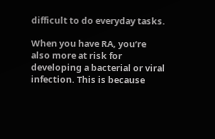difficult to do everyday tasks.

When you have RA, you’re also more at risk for developing a bacterial or viral infection. This is because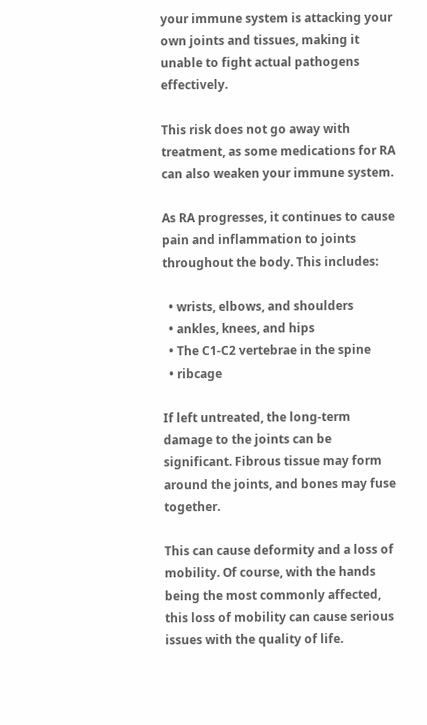your immune system is attacking your own joints and tissues, making it unable to fight actual pathogens effectively.

This risk does not go away with treatment, as some medications for RA can also weaken your immune system.

As RA progresses, it continues to cause pain and inflammation to joints throughout the body. This includes:

  • wrists, elbows, and shoulders
  • ankles, knees, and hips
  • The C1-C2 vertebrae in the spine
  • ribcage

If left untreated, the long-term damage to the joints can be significant. Fibrous tissue may form around the joints, and bones may fuse together.

This can cause deformity and a loss of mobility. Of course, with the hands being the most commonly affected, this loss of mobility can cause serious issues with the quality of life.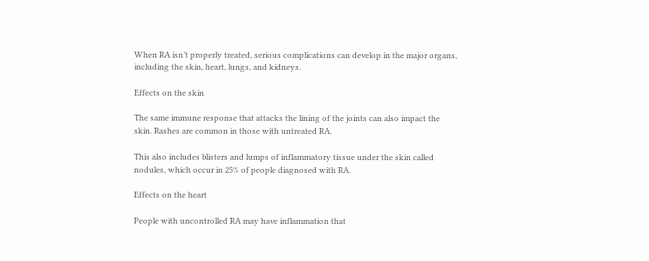When RA isn’t properly treated, serious complications can develop in the major organs, including the skin, heart, lungs, and kidneys.

Effects on the skin

The same immune response that attacks the lining of the joints can also impact the skin. Rashes are common in those with untreated RA.

This also includes blisters and lumps of inflammatory tissue under the skin called nodules, which occur in 25% of people diagnosed with RA.

Effects on the heart

People with uncontrolled RA may have inflammation that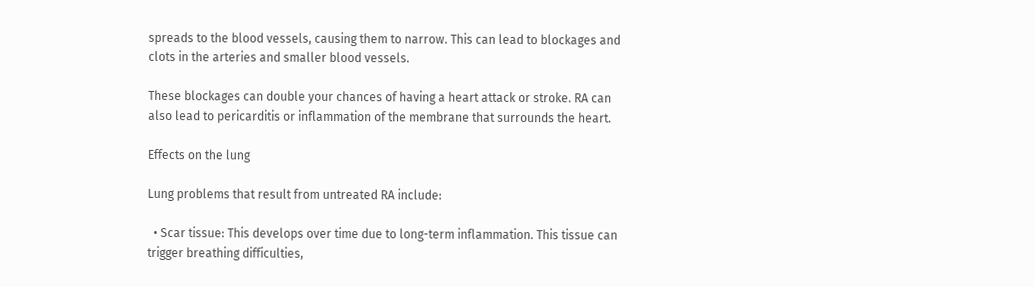spreads to the blood vessels, causing them to narrow. This can lead to blockages and clots in the arteries and smaller blood vessels.

These blockages can double your chances of having a heart attack or stroke. RA can also lead to pericarditis or inflammation of the membrane that surrounds the heart.

Effects on the lung

Lung problems that result from untreated RA include:

  • Scar tissue: This develops over time due to long-term inflammation. This tissue can trigger breathing difficulties,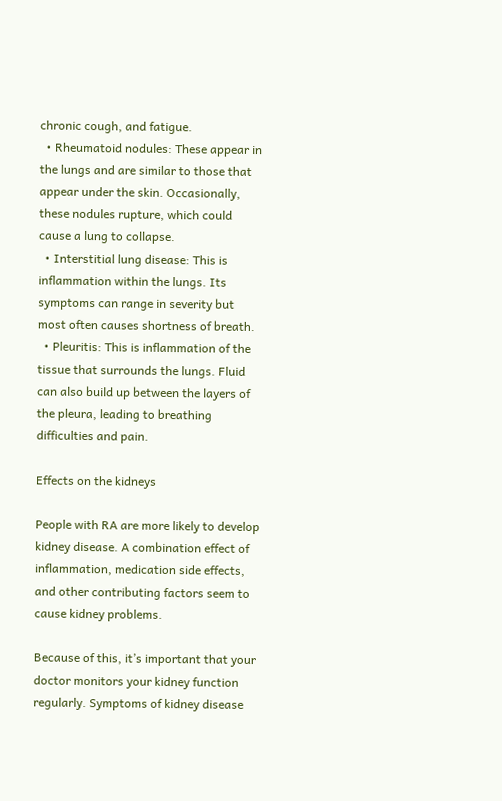chronic cough, and fatigue.
  • Rheumatoid nodules: These appear in the lungs and are similar to those that appear under the skin. Occasionally, these nodules rupture, which could cause a lung to collapse.
  • Interstitial lung disease: This is inflammation within the lungs. Its symptoms can range in severity but most often causes shortness of breath.
  • Pleuritis: This is inflammation of the tissue that surrounds the lungs. Fluid can also build up between the layers of the pleura, leading to breathing difficulties and pain.

Effects on the kidneys

People with RA are more likely to develop kidney disease. A combination effect of inflammation, medication side effects, and other contributing factors seem to cause kidney problems.

Because of this, it’s important that your doctor monitors your kidney function regularly. Symptoms of kidney disease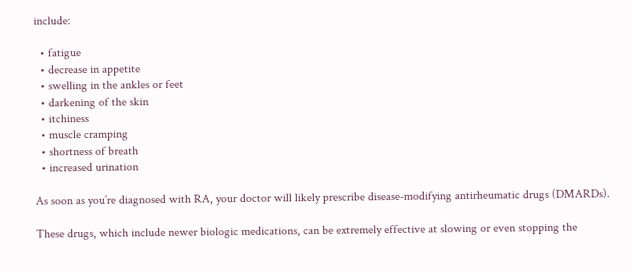include:

  • fatigue
  • decrease in appetite
  • swelling in the ankles or feet
  • darkening of the skin
  • itchiness
  • muscle cramping
  • shortness of breath
  • increased urination

As soon as you’re diagnosed with RA, your doctor will likely prescribe disease-modifying antirheumatic drugs (DMARDs).

These drugs, which include newer biologic medications, can be extremely effective at slowing or even stopping the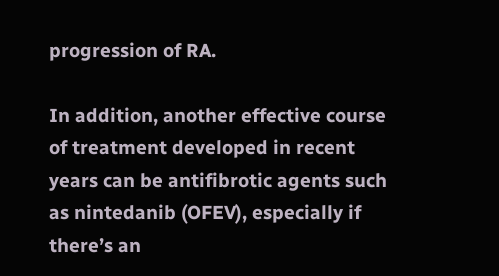progression of RA.

In addition, another effective course of treatment developed in recent years can be antifibrotic agents such as nintedanib (OFEV), especially if there’s an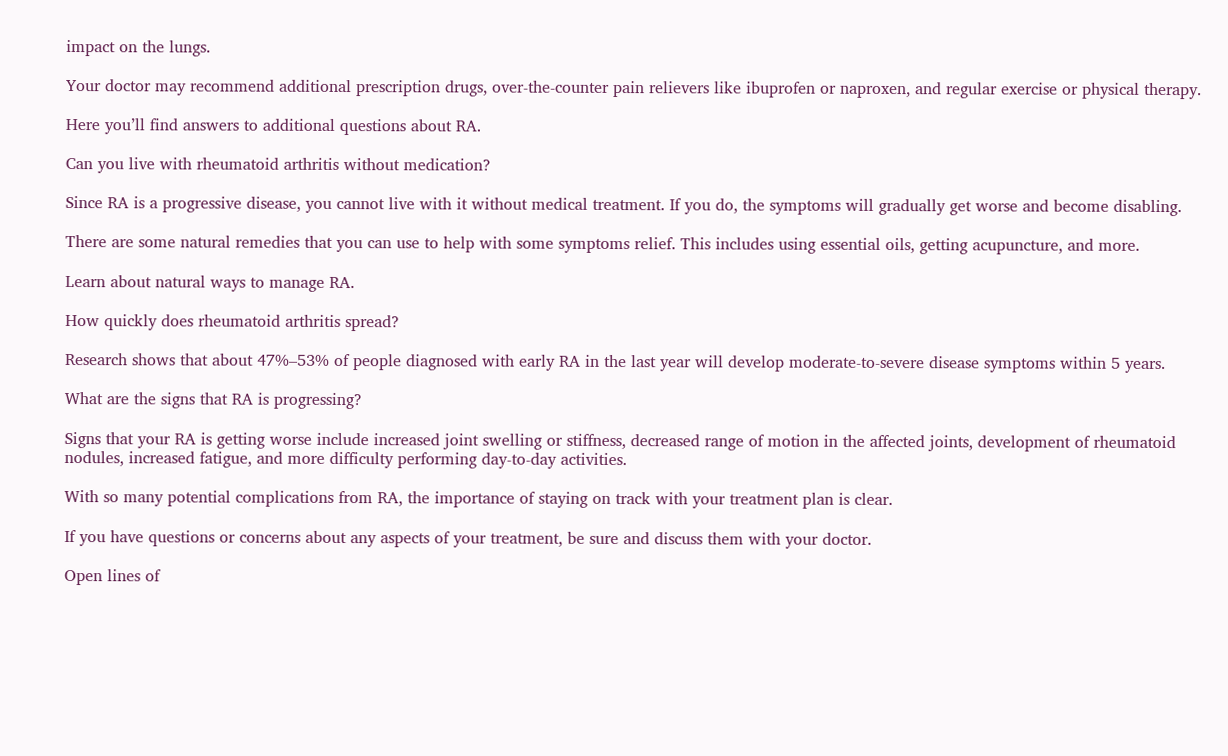impact on the lungs.

Your doctor may recommend additional prescription drugs, over-the-counter pain relievers like ibuprofen or naproxen, and regular exercise or physical therapy.

Here you’ll find answers to additional questions about RA.

Can you live with rheumatoid arthritis without medication?

Since RA is a progressive disease, you cannot live with it without medical treatment. If you do, the symptoms will gradually get worse and become disabling.

There are some natural remedies that you can use to help with some symptoms relief. This includes using essential oils, getting acupuncture, and more.

Learn about natural ways to manage RA.

How quickly does rheumatoid arthritis spread?

Research shows that about 47%–53% of people diagnosed with early RA in the last year will develop moderate-to-severe disease symptoms within 5 years.

What are the signs that RA is progressing?

Signs that your RA is getting worse include increased joint swelling or stiffness, decreased range of motion in the affected joints, development of rheumatoid nodules, increased fatigue, and more difficulty performing day-to-day activities.

With so many potential complications from RA, the importance of staying on track with your treatment plan is clear.

If you have questions or concerns about any aspects of your treatment, be sure and discuss them with your doctor.

Open lines of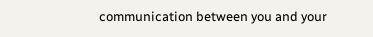communication between you and your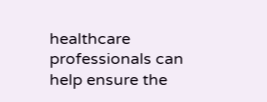healthcare professionals can help ensure the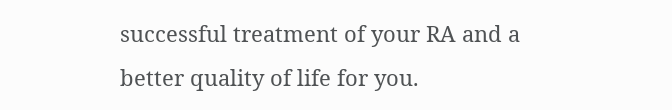successful treatment of your RA and a better quality of life for you.